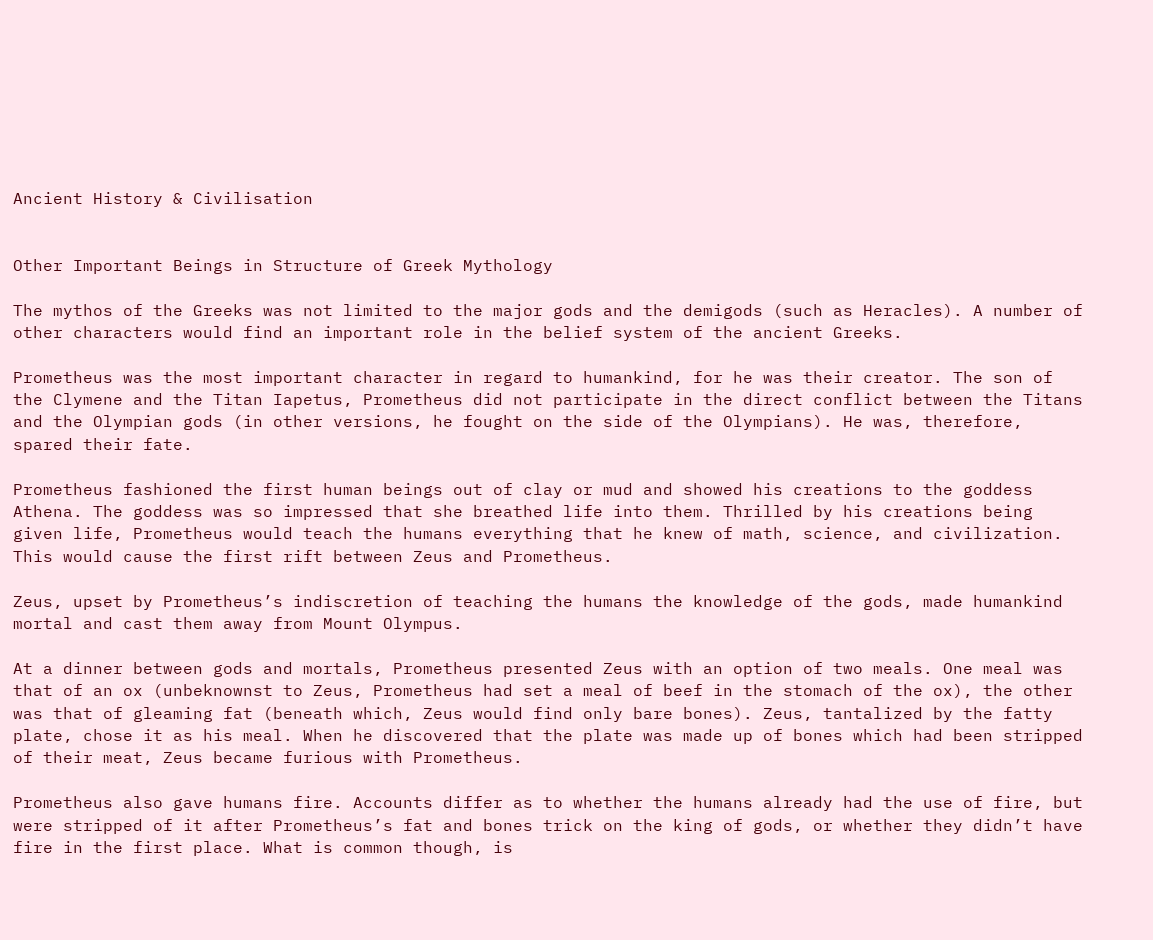Ancient History & Civilisation


Other Important Beings in Structure of Greek Mythology

The mythos of the Greeks was not limited to the major gods and the demigods (such as Heracles). A number of other characters would find an important role in the belief system of the ancient Greeks.

Prometheus was the most important character in regard to humankind, for he was their creator. The son of the Clymene and the Titan Iapetus, Prometheus did not participate in the direct conflict between the Titans and the Olympian gods (in other versions, he fought on the side of the Olympians). He was, therefore, spared their fate.

Prometheus fashioned the first human beings out of clay or mud and showed his creations to the goddess Athena. The goddess was so impressed that she breathed life into them. Thrilled by his creations being given life, Prometheus would teach the humans everything that he knew of math, science, and civilization. This would cause the first rift between Zeus and Prometheus.

Zeus, upset by Prometheus’s indiscretion of teaching the humans the knowledge of the gods, made humankind mortal and cast them away from Mount Olympus.

At a dinner between gods and mortals, Prometheus presented Zeus with an option of two meals. One meal was that of an ox (unbeknownst to Zeus, Prometheus had set a meal of beef in the stomach of the ox), the other was that of gleaming fat (beneath which, Zeus would find only bare bones). Zeus, tantalized by the fatty plate, chose it as his meal. When he discovered that the plate was made up of bones which had been stripped of their meat, Zeus became furious with Prometheus.

Prometheus also gave humans fire. Accounts differ as to whether the humans already had the use of fire, but were stripped of it after Prometheus’s fat and bones trick on the king of gods, or whether they didn’t have fire in the first place. What is common though, is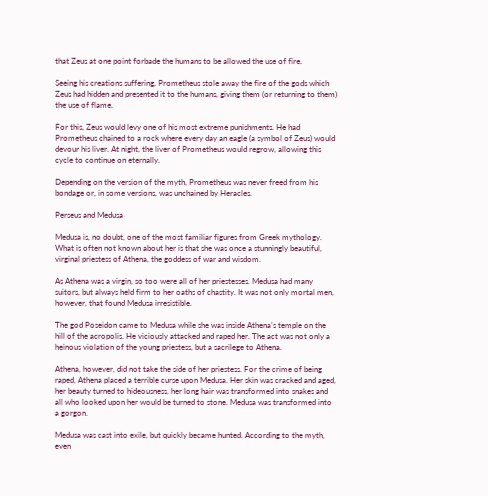that Zeus at one point forbade the humans to be allowed the use of fire.

Seeing his creations suffering, Prometheus stole away the fire of the gods which Zeus had hidden and presented it to the humans, giving them (or returning to them) the use of flame.

For this, Zeus would levy one of his most extreme punishments. He had Prometheus chained to a rock where every day an eagle (a symbol of Zeus) would devour his liver. At night, the liver of Prometheus would regrow, allowing this cycle to continue on eternally.

Depending on the version of the myth, Prometheus was never freed from his bondage or, in some versions, was unchained by Heracles.

Perseus and Medusa

Medusa is, no doubt, one of the most familiar figures from Greek mythology. What is often not known about her is that she was once a stunningly beautiful, virginal priestess of Athena, the goddess of war and wisdom.

As Athena was a virgin, so too were all of her priestesses. Medusa had many suitors, but always held firm to her oaths of chastity. It was not only mortal men, however, that found Medusa irresistible.

The god Poseidon came to Medusa while she was inside Athena’s temple on the hill of the acropolis. He viciously attacked and raped her. The act was not only a heinous violation of the young priestess, but a sacrilege to Athena.

Athena, however, did not take the side of her priestess. For the crime of being raped, Athena placed a terrible curse upon Medusa. Her skin was cracked and aged, her beauty turned to hideousness, her long hair was transformed into snakes and all who looked upon her would be turned to stone. Medusa was transformed into a gorgon.

Medusa was cast into exile, but quickly became hunted. According to the myth, even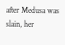after Medusa was slain, her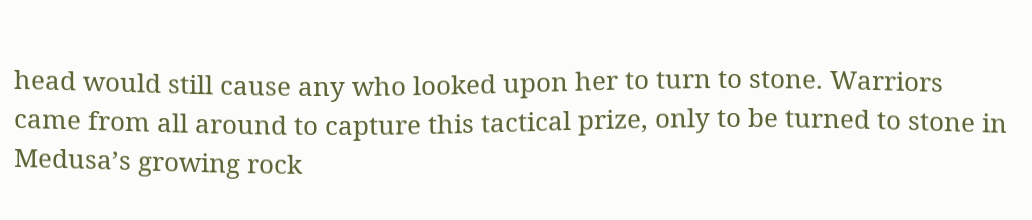head would still cause any who looked upon her to turn to stone. Warriors came from all around to capture this tactical prize, only to be turned to stone in Medusa’s growing rock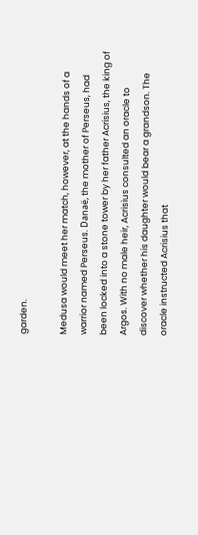garden.

Medusa would meet her match, however, at the hands of a warrior named Perseus. Danaë, the mother of Perseus, had been locked into a stone tower by her father Acrisius, the king of Argos. With no male heir, Acrisius consulted an oracle to discover whether his daughter would bear a grandson. The oracle instructed Acrisius that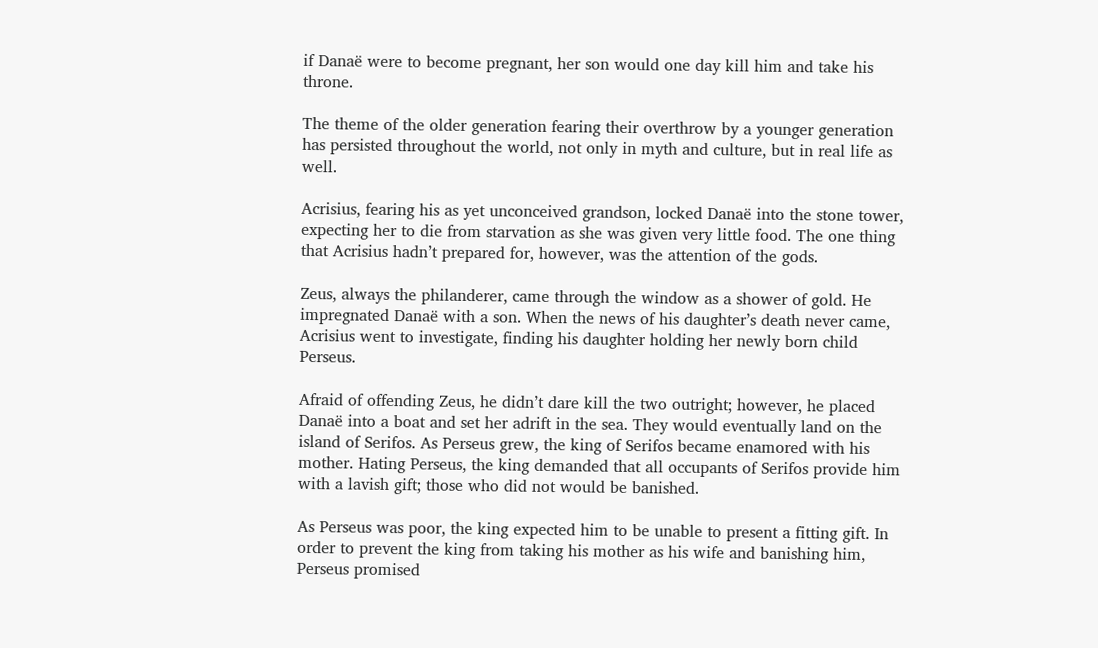if Danaë were to become pregnant, her son would one day kill him and take his throne.

The theme of the older generation fearing their overthrow by a younger generation has persisted throughout the world, not only in myth and culture, but in real life as well.

Acrisius, fearing his as yet unconceived grandson, locked Danaë into the stone tower, expecting her to die from starvation as she was given very little food. The one thing that Acrisius hadn’t prepared for, however, was the attention of the gods.

Zeus, always the philanderer, came through the window as a shower of gold. He impregnated Danaë with a son. When the news of his daughter’s death never came, Acrisius went to investigate, finding his daughter holding her newly born child Perseus.

Afraid of offending Zeus, he didn’t dare kill the two outright; however, he placed Danaë into a boat and set her adrift in the sea. They would eventually land on the island of Serifos. As Perseus grew, the king of Serifos became enamored with his mother. Hating Perseus, the king demanded that all occupants of Serifos provide him with a lavish gift; those who did not would be banished.

As Perseus was poor, the king expected him to be unable to present a fitting gift. In order to prevent the king from taking his mother as his wife and banishing him, Perseus promised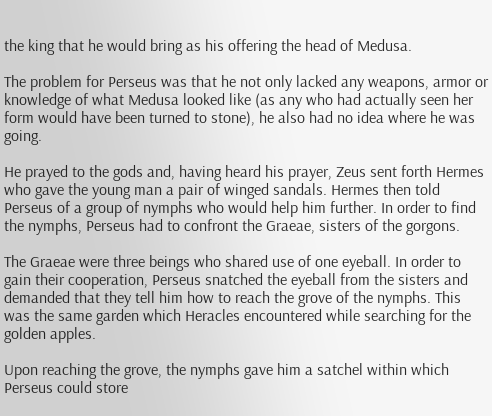the king that he would bring as his offering the head of Medusa.

The problem for Perseus was that he not only lacked any weapons, armor or knowledge of what Medusa looked like (as any who had actually seen her form would have been turned to stone), he also had no idea where he was going.

He prayed to the gods and, having heard his prayer, Zeus sent forth Hermes who gave the young man a pair of winged sandals. Hermes then told Perseus of a group of nymphs who would help him further. In order to find the nymphs, Perseus had to confront the Graeae, sisters of the gorgons.

The Graeae were three beings who shared use of one eyeball. In order to gain their cooperation, Perseus snatched the eyeball from the sisters and demanded that they tell him how to reach the grove of the nymphs. This was the same garden which Heracles encountered while searching for the golden apples.

Upon reaching the grove, the nymphs gave him a satchel within which Perseus could store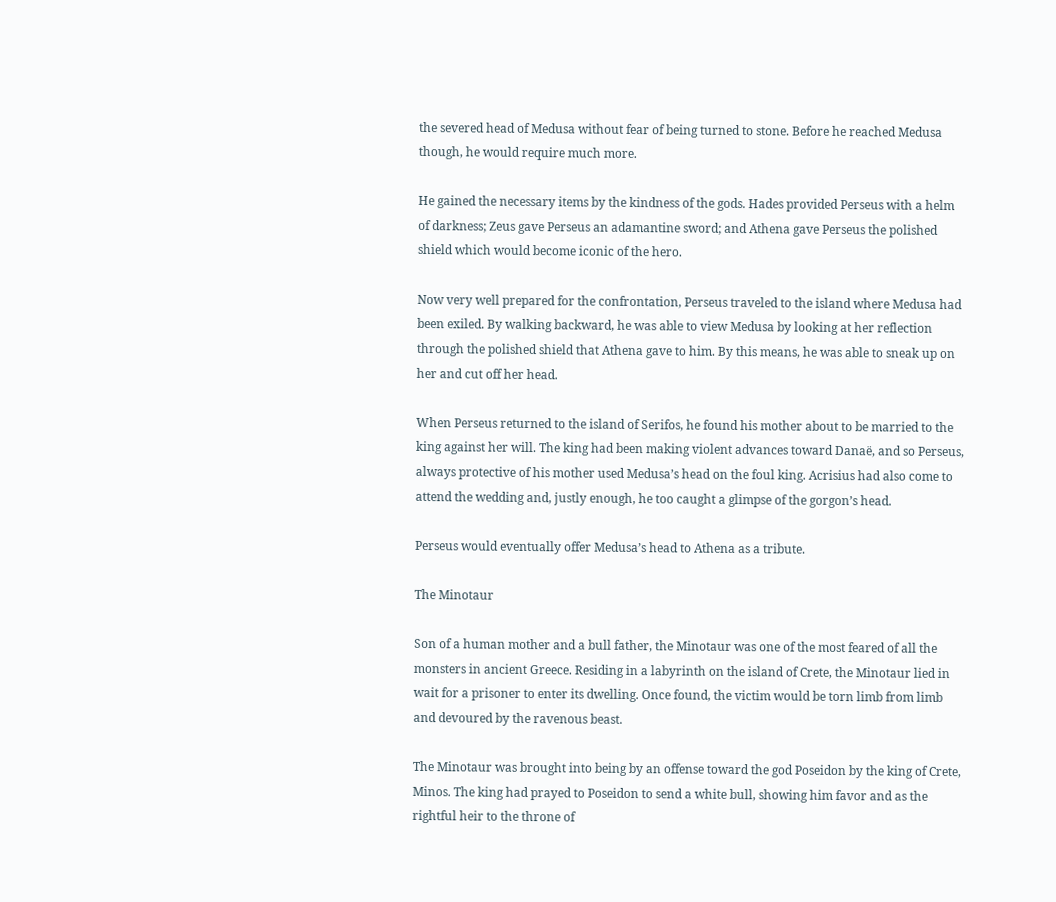the severed head of Medusa without fear of being turned to stone. Before he reached Medusa though, he would require much more.

He gained the necessary items by the kindness of the gods. Hades provided Perseus with a helm of darkness; Zeus gave Perseus an adamantine sword; and Athena gave Perseus the polished shield which would become iconic of the hero.

Now very well prepared for the confrontation, Perseus traveled to the island where Medusa had been exiled. By walking backward, he was able to view Medusa by looking at her reflection through the polished shield that Athena gave to him. By this means, he was able to sneak up on her and cut off her head.

When Perseus returned to the island of Serifos, he found his mother about to be married to the king against her will. The king had been making violent advances toward Danaë, and so Perseus, always protective of his mother used Medusa’s head on the foul king. Acrisius had also come to attend the wedding and, justly enough, he too caught a glimpse of the gorgon’s head.

Perseus would eventually offer Medusa’s head to Athena as a tribute.

The Minotaur

Son of a human mother and a bull father, the Minotaur was one of the most feared of all the monsters in ancient Greece. Residing in a labyrinth on the island of Crete, the Minotaur lied in wait for a prisoner to enter its dwelling. Once found, the victim would be torn limb from limb and devoured by the ravenous beast.

The Minotaur was brought into being by an offense toward the god Poseidon by the king of Crete, Minos. The king had prayed to Poseidon to send a white bull, showing him favor and as the rightful heir to the throne of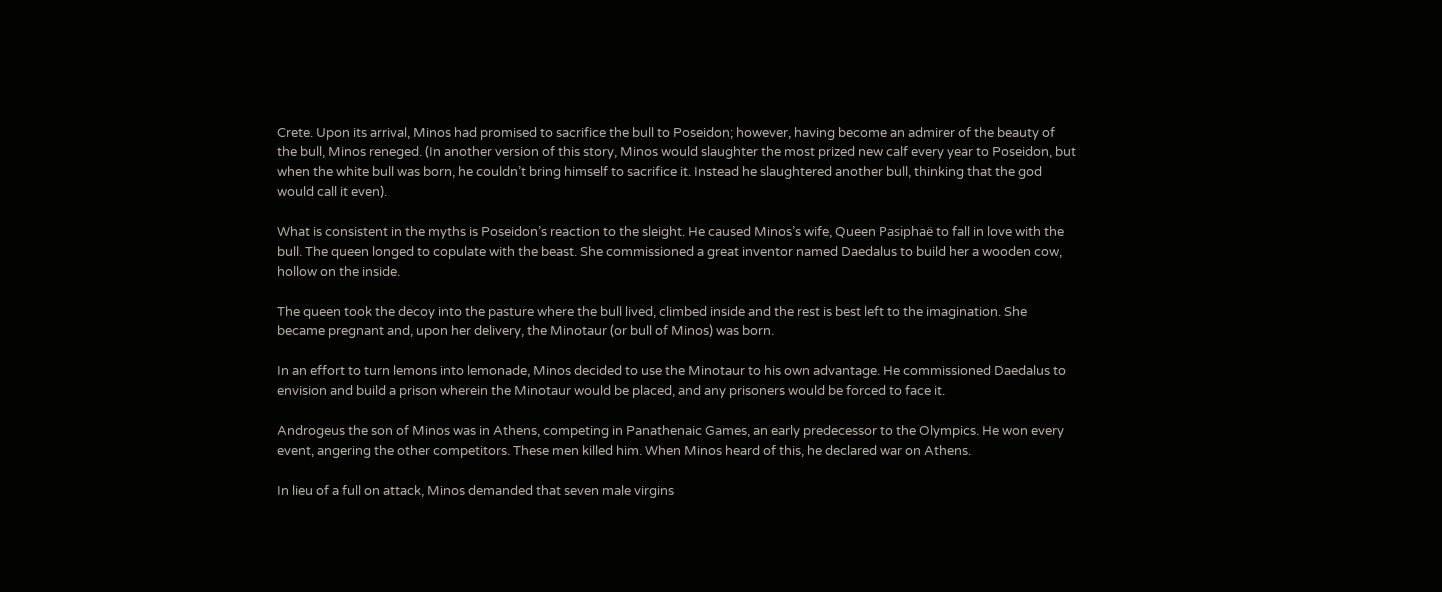Crete. Upon its arrival, Minos had promised to sacrifice the bull to Poseidon; however, having become an admirer of the beauty of the bull, Minos reneged. (In another version of this story, Minos would slaughter the most prized new calf every year to Poseidon, but when the white bull was born, he couldn’t bring himself to sacrifice it. Instead he slaughtered another bull, thinking that the god would call it even).

What is consistent in the myths is Poseidon’s reaction to the sleight. He caused Minos’s wife, Queen Pasiphaë to fall in love with the bull. The queen longed to copulate with the beast. She commissioned a great inventor named Daedalus to build her a wooden cow, hollow on the inside.

The queen took the decoy into the pasture where the bull lived, climbed inside and the rest is best left to the imagination. She became pregnant and, upon her delivery, the Minotaur (or bull of Minos) was born.

In an effort to turn lemons into lemonade, Minos decided to use the Minotaur to his own advantage. He commissioned Daedalus to envision and build a prison wherein the Minotaur would be placed, and any prisoners would be forced to face it.

Androgeus the son of Minos was in Athens, competing in Panathenaic Games, an early predecessor to the Olympics. He won every event, angering the other competitors. These men killed him. When Minos heard of this, he declared war on Athens.

In lieu of a full on attack, Minos demanded that seven male virgins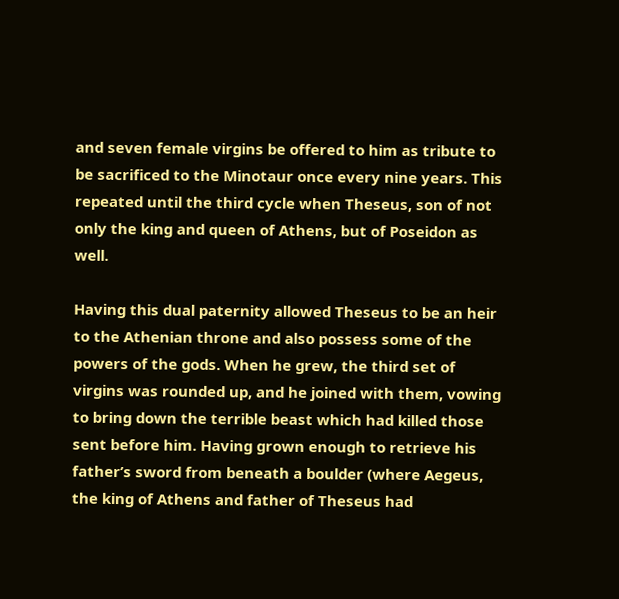and seven female virgins be offered to him as tribute to be sacrificed to the Minotaur once every nine years. This repeated until the third cycle when Theseus, son of not only the king and queen of Athens, but of Poseidon as well.

Having this dual paternity allowed Theseus to be an heir to the Athenian throne and also possess some of the powers of the gods. When he grew, the third set of virgins was rounded up, and he joined with them, vowing to bring down the terrible beast which had killed those sent before him. Having grown enough to retrieve his father’s sword from beneath a boulder (where Aegeus, the king of Athens and father of Theseus had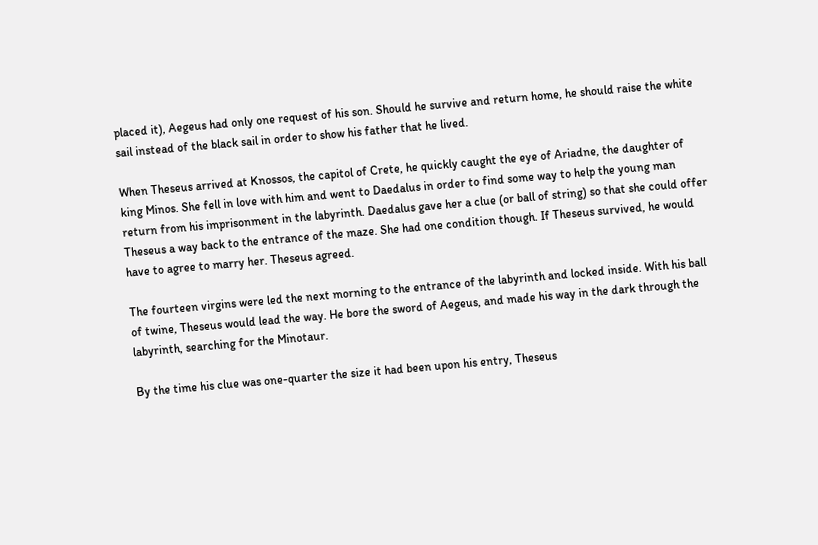placed it), Aegeus had only one request of his son. Should he survive and return home, he should raise the white sail instead of the black sail in order to show his father that he lived.

When Theseus arrived at Knossos, the capitol of Crete, he quickly caught the eye of Ariadne, the daughter of king Minos. She fell in love with him and went to Daedalus in order to find some way to help the young man return from his imprisonment in the labyrinth. Daedalus gave her a clue (or ball of string) so that she could offer Theseus a way back to the entrance of the maze. She had one condition though. If Theseus survived, he would have to agree to marry her. Theseus agreed.

The fourteen virgins were led the next morning to the entrance of the labyrinth and locked inside. With his ball of twine, Theseus would lead the way. He bore the sword of Aegeus, and made his way in the dark through the labyrinth, searching for the Minotaur.

By the time his clue was one-quarter the size it had been upon his entry, Theseus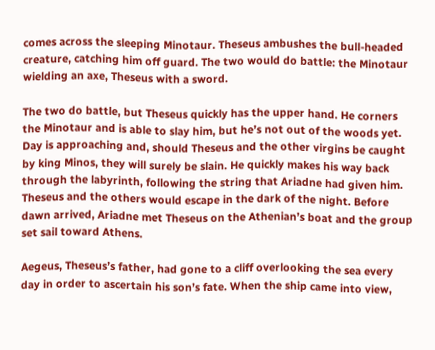comes across the sleeping Minotaur. Theseus ambushes the bull-headed creature, catching him off guard. The two would do battle: the Minotaur wielding an axe, Theseus with a sword.

The two do battle, but Theseus quickly has the upper hand. He corners the Minotaur and is able to slay him, but he’s not out of the woods yet. Day is approaching and, should Theseus and the other virgins be caught by king Minos, they will surely be slain. He quickly makes his way back through the labyrinth, following the string that Ariadne had given him. Theseus and the others would escape in the dark of the night. Before dawn arrived, Ariadne met Theseus on the Athenian’s boat and the group set sail toward Athens.

Aegeus, Theseus’s father, had gone to a cliff overlooking the sea every day in order to ascertain his son’s fate. When the ship came into view,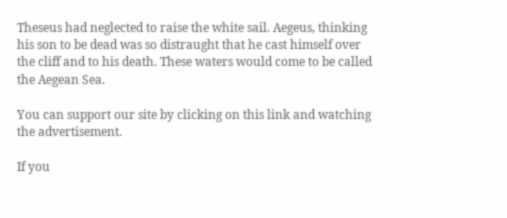Theseus had neglected to raise the white sail. Aegeus, thinking his son to be dead was so distraught that he cast himself over the cliff and to his death. These waters would come to be called the Aegean Sea.

You can support our site by clicking on this link and watching the advertisement.

If you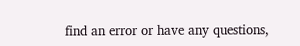find an error or have any questions,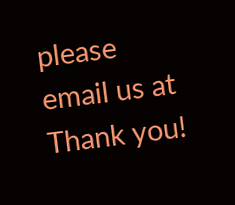please email us at Thank you!